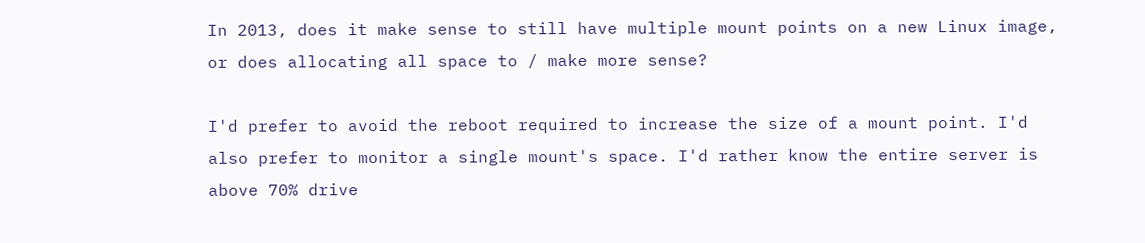In 2013, does it make sense to still have multiple mount points on a new Linux image, or does allocating all space to / make more sense?

I'd prefer to avoid the reboot required to increase the size of a mount point. I'd also prefer to monitor a single mount's space. I'd rather know the entire server is above 70% drive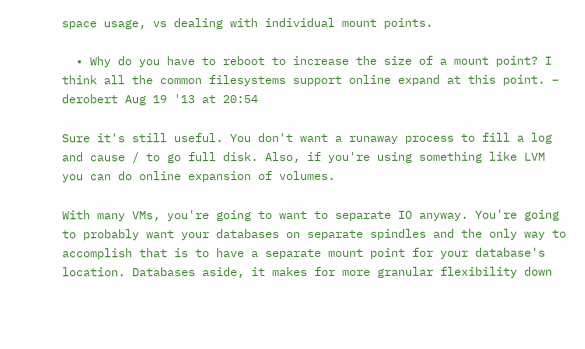space usage, vs dealing with individual mount points.

  • Why do you have to reboot to increase the size of a mount point? I think all the common filesystems support online expand at this point. – derobert Aug 19 '13 at 20:54

Sure it's still useful. You don't want a runaway process to fill a log and cause / to go full disk. Also, if you're using something like LVM you can do online expansion of volumes.

With many VMs, you're going to want to separate IO anyway. You're going to probably want your databases on separate spindles and the only way to accomplish that is to have a separate mount point for your database's location. Databases aside, it makes for more granular flexibility down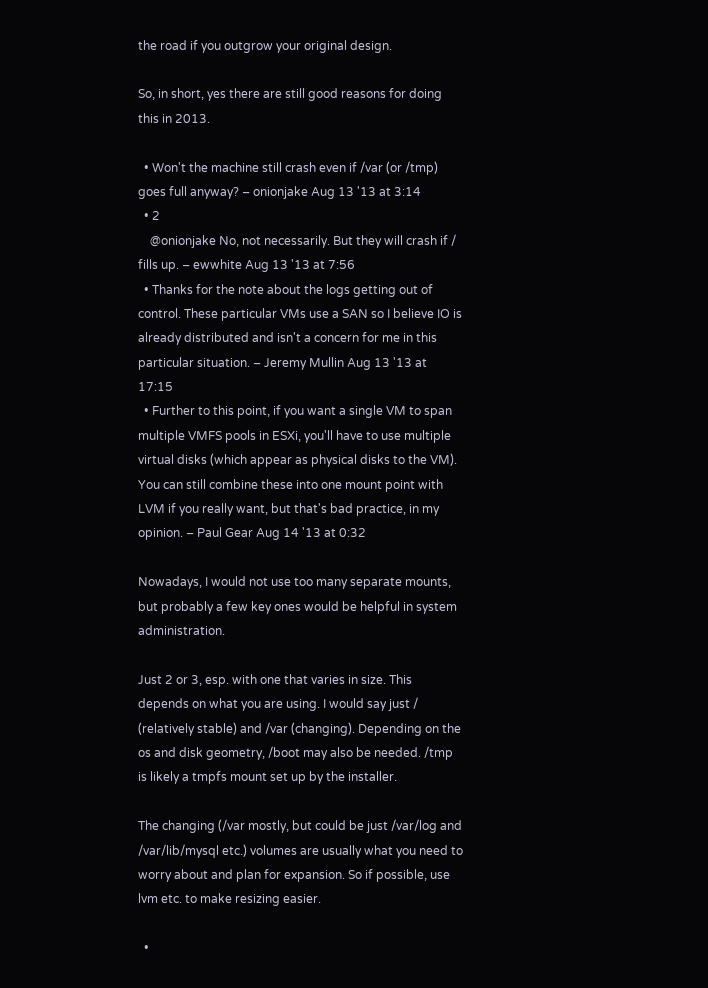the road if you outgrow your original design.

So, in short, yes there are still good reasons for doing this in 2013.

  • Won't the machine still crash even if /var (or /tmp) goes full anyway? – onionjake Aug 13 '13 at 3:14
  • 2
    @onionjake No, not necessarily. But they will crash if / fills up. – ewwhite Aug 13 '13 at 7:56
  • Thanks for the note about the logs getting out of control. These particular VMs use a SAN so I believe IO is already distributed and isn't a concern for me in this particular situation. – Jeremy Mullin Aug 13 '13 at 17:15
  • Further to this point, if you want a single VM to span multiple VMFS pools in ESXi, you'll have to use multiple virtual disks (which appear as physical disks to the VM). You can still combine these into one mount point with LVM if you really want, but that's bad practice, in my opinion. – Paul Gear Aug 14 '13 at 0:32

Nowadays, I would not use too many separate mounts, but probably a few key ones would be helpful in system administration.

Just 2 or 3, esp. with one that varies in size. This depends on what you are using. I would say just / (relatively stable) and /var (changing). Depending on the os and disk geometry, /boot may also be needed. /tmp is likely a tmpfs mount set up by the installer.

The changing (/var mostly, but could be just /var/log and /var/lib/mysql etc.) volumes are usually what you need to worry about and plan for expansion. So if possible, use lvm etc. to make resizing easier.

  •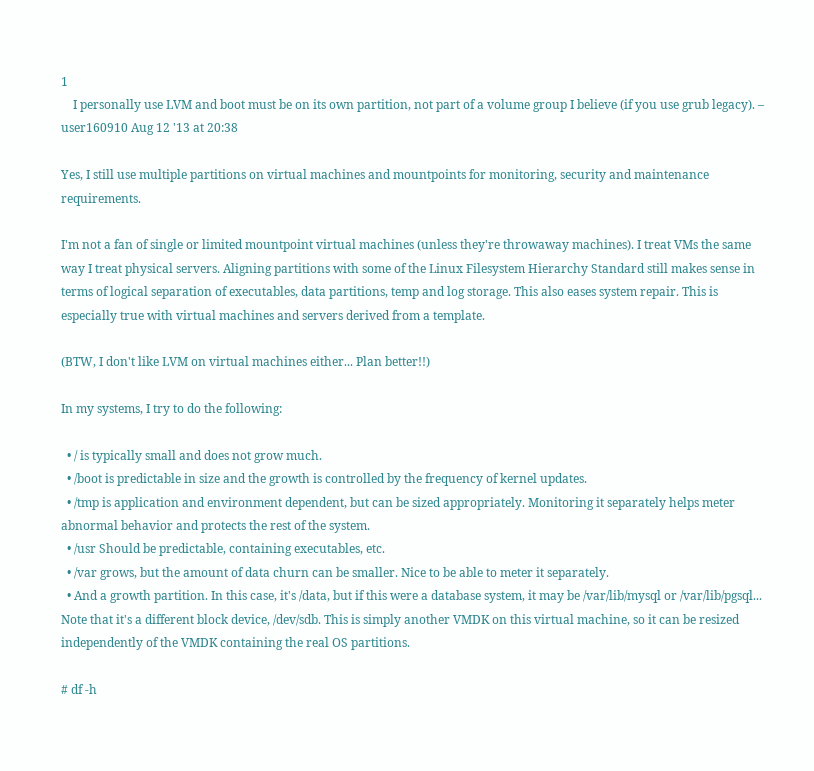1
    I personally use LVM and boot must be on its own partition, not part of a volume group I believe (if you use grub legacy). – user160910 Aug 12 '13 at 20:38

Yes, I still use multiple partitions on virtual machines and mountpoints for monitoring, security and maintenance requirements.

I'm not a fan of single or limited mountpoint virtual machines (unless they're throwaway machines). I treat VMs the same way I treat physical servers. Aligning partitions with some of the Linux Filesystem Hierarchy Standard still makes sense in terms of logical separation of executables, data partitions, temp and log storage. This also eases system repair. This is especially true with virtual machines and servers derived from a template.

(BTW, I don't like LVM on virtual machines either... Plan better!!)

In my systems, I try to do the following:

  • / is typically small and does not grow much.
  • /boot is predictable in size and the growth is controlled by the frequency of kernel updates.
  • /tmp is application and environment dependent, but can be sized appropriately. Monitoring it separately helps meter abnormal behavior and protects the rest of the system.
  • /usr Should be predictable, containing executables, etc.
  • /var grows, but the amount of data churn can be smaller. Nice to be able to meter it separately.
  • And a growth partition. In this case, it's /data, but if this were a database system, it may be /var/lib/mysql or /var/lib/pgsql... Note that it's a different block device, /dev/sdb. This is simply another VMDK on this virtual machine, so it can be resized independently of the VMDK containing the real OS partitions.

# df -h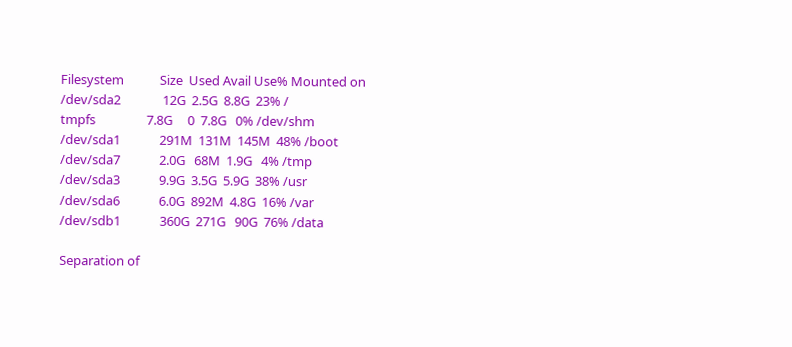Filesystem            Size  Used Avail Use% Mounted on
/dev/sda2              12G  2.5G  8.8G  23% /
tmpfs                 7.8G     0  7.8G   0% /dev/shm
/dev/sda1             291M  131M  145M  48% /boot
/dev/sda7             2.0G   68M  1.9G   4% /tmp
/dev/sda3             9.9G  3.5G  5.9G  38% /usr
/dev/sda6             6.0G  892M  4.8G  16% /var
/dev/sdb1             360G  271G   90G  76% /data

Separation of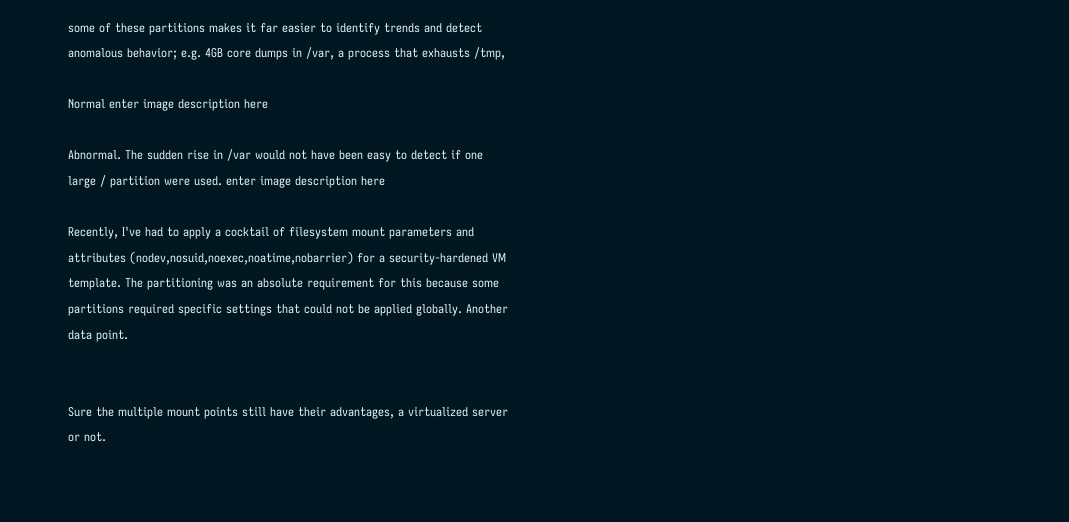some of these partitions makes it far easier to identify trends and detect anomalous behavior; e.g. 4GB core dumps in /var, a process that exhausts /tmp,

Normal enter image description here

Abnormal. The sudden rise in /var would not have been easy to detect if one large / partition were used. enter image description here

Recently, I've had to apply a cocktail of filesystem mount parameters and attributes (nodev,nosuid,noexec,noatime,nobarrier) for a security-hardened VM template. The partitioning was an absolute requirement for this because some partitions required specific settings that could not be applied globally. Another data point.


Sure the multiple mount points still have their advantages, a virtualized server or not.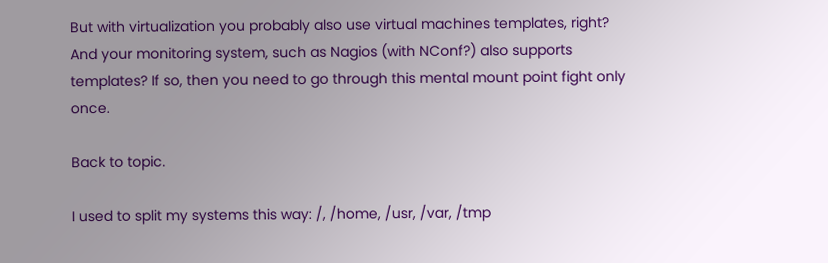But with virtualization you probably also use virtual machines templates, right? And your monitoring system, such as Nagios (with NConf?) also supports templates? If so, then you need to go through this mental mount point fight only once.

Back to topic.

I used to split my systems this way: /, /home, /usr, /var, /tmp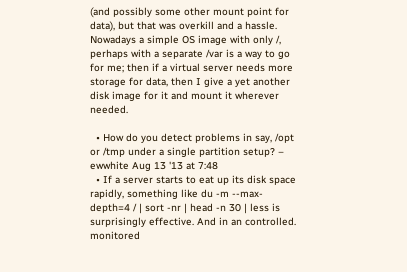(and possibly some other mount point for data), but that was overkill and a hassle. Nowadays a simple OS image with only /, perhaps with a separate /var is a way to go for me; then if a virtual server needs more storage for data, then I give a yet another disk image for it and mount it wherever needed.

  • How do you detect problems in say, /opt or /tmp under a single partition setup? – ewwhite Aug 13 '13 at 7:48
  • If a server starts to eat up its disk space rapidly, something like du -m --max-depth=4 / | sort -nr | head -n 30 | less is surprisingly effective. And in an controlled. monitored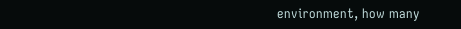environment, how many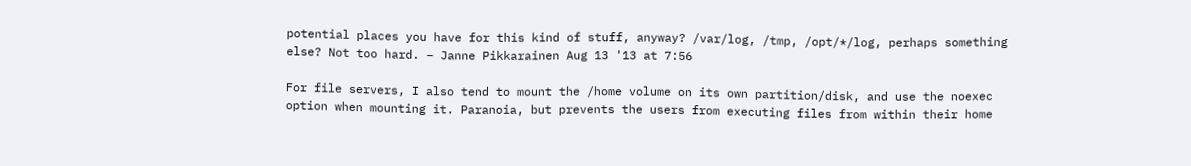potential places you have for this kind of stuff, anyway? /var/log, /tmp, /opt/*/log, perhaps something else? Not too hard. – Janne Pikkarainen Aug 13 '13 at 7:56

For file servers, I also tend to mount the /home volume on its own partition/disk, and use the noexec option when mounting it. Paranoia, but prevents the users from executing files from within their home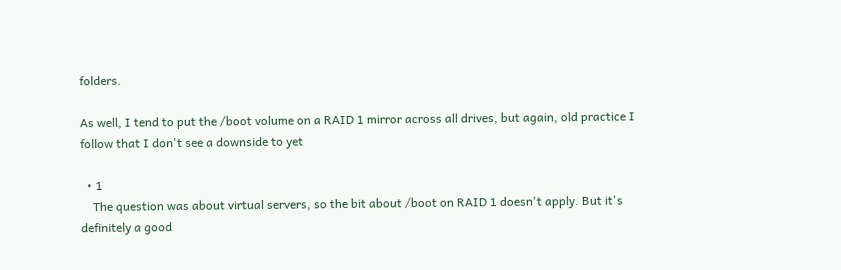folders.

As well, I tend to put the /boot volume on a RAID 1 mirror across all drives, but again, old practice I follow that I don't see a downside to yet

  • 1
    The question was about virtual servers, so the bit about /boot on RAID 1 doesn't apply. But it's definitely a good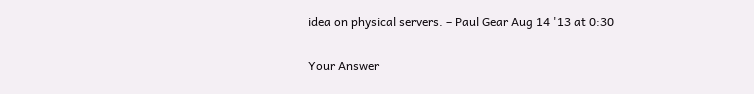idea on physical servers. – Paul Gear Aug 14 '13 at 0:30

Your Answer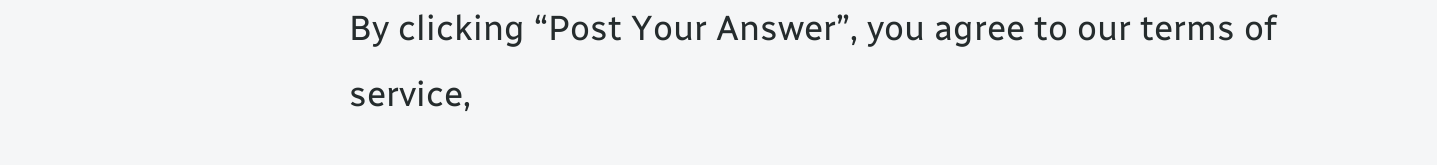By clicking “Post Your Answer”, you agree to our terms of service,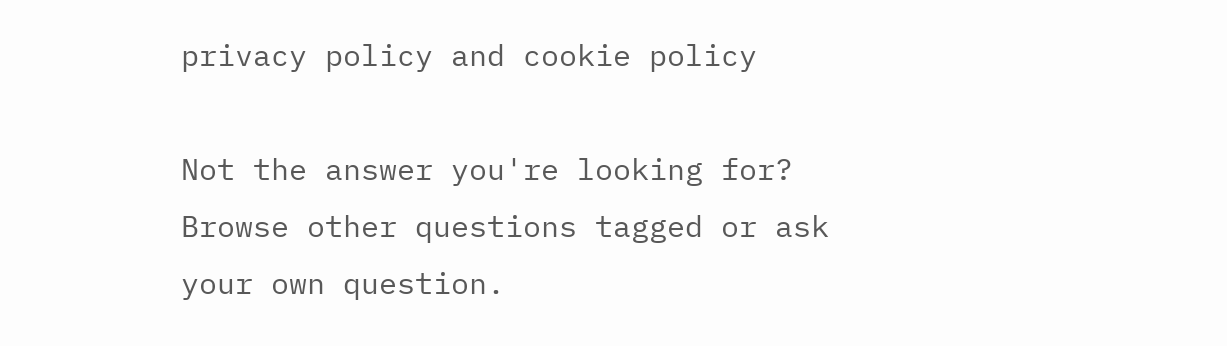privacy policy and cookie policy

Not the answer you're looking for? Browse other questions tagged or ask your own question.